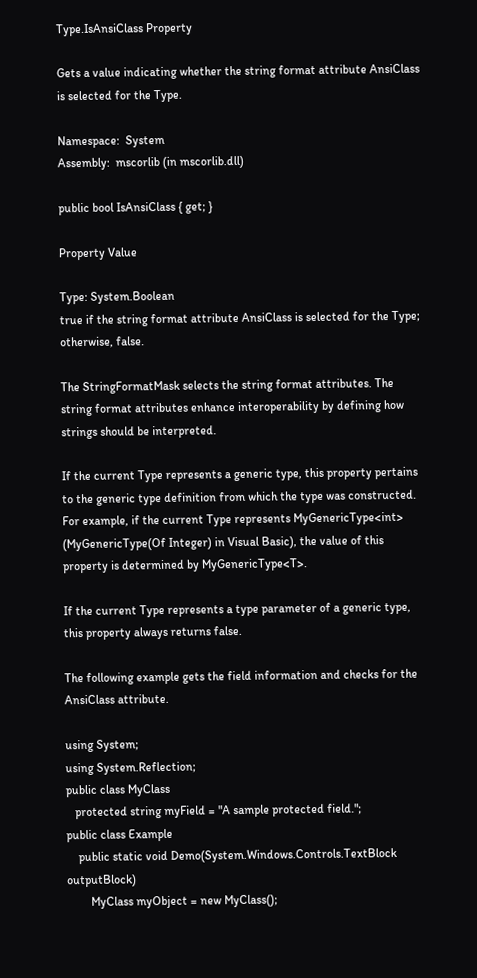Type.IsAnsiClass Property

Gets a value indicating whether the string format attribute AnsiClass is selected for the Type.

Namespace:  System
Assembly:  mscorlib (in mscorlib.dll)

public bool IsAnsiClass { get; }

Property Value

Type: System.Boolean
true if the string format attribute AnsiClass is selected for the Type; otherwise, false.

The StringFormatMask selects the string format attributes. The string format attributes enhance interoperability by defining how strings should be interpreted.

If the current Type represents a generic type, this property pertains to the generic type definition from which the type was constructed. For example, if the current Type represents MyGenericType<int> (MyGenericType(Of Integer) in Visual Basic), the value of this property is determined by MyGenericType<T>.

If the current Type represents a type parameter of a generic type, this property always returns false.

The following example gets the field information and checks for the AnsiClass attribute.

using System;
using System.Reflection;
public class MyClass
   protected string myField = "A sample protected field.";
public class Example
    public static void Demo(System.Windows.Controls.TextBlock outputBlock)
        MyClass myObject = new MyClass();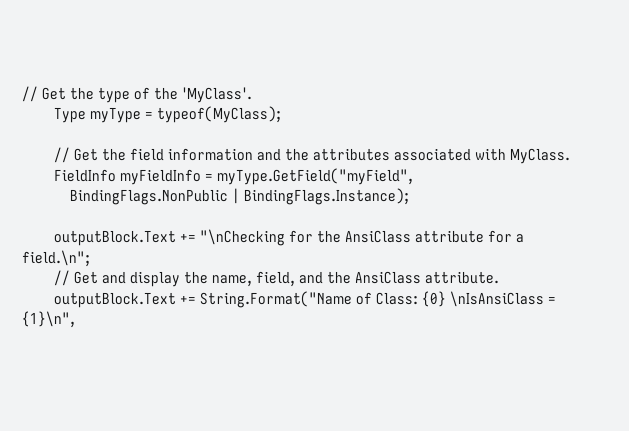// Get the type of the 'MyClass'.
        Type myType = typeof(MyClass);

        // Get the field information and the attributes associated with MyClass.
        FieldInfo myFieldInfo = myType.GetField("myField",
            BindingFlags.NonPublic | BindingFlags.Instance);

        outputBlock.Text += "\nChecking for the AnsiClass attribute for a field.\n";
        // Get and display the name, field, and the AnsiClass attribute.
        outputBlock.Text += String.Format("Name of Class: {0} \nIsAnsiClass = {1}\n",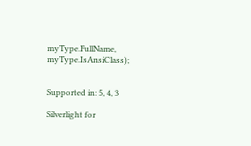myType.FullName, myType.IsAnsiClass);


Supported in: 5, 4, 3

Silverlight for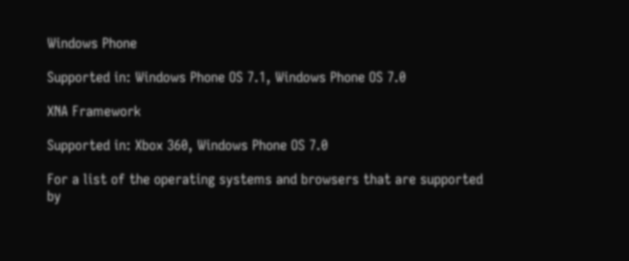Windows Phone

Supported in: Windows Phone OS 7.1, Windows Phone OS 7.0

XNA Framework

Supported in: Xbox 360, Windows Phone OS 7.0

For a list of the operating systems and browsers that are supported by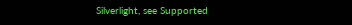Silverlight, see Supported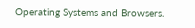Operating Systems and Browsers.